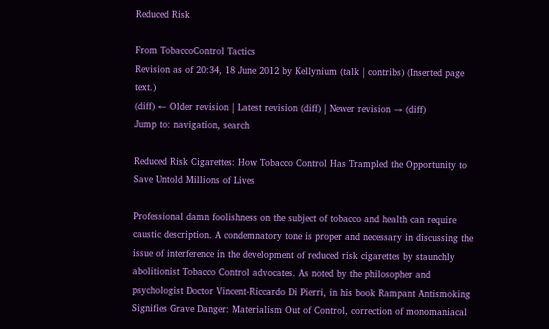Reduced Risk

From TobaccoControl Tactics
Revision as of 20:34, 18 June 2012 by Kellynium (talk | contribs) (Inserted page text.)
(diff) ← Older revision | Latest revision (diff) | Newer revision → (diff)
Jump to: navigation, search

Reduced Risk Cigarettes: How Tobacco Control Has Trampled the Opportunity to Save Untold Millions of Lives

Professional damn foolishness on the subject of tobacco and health can require caustic description. A condemnatory tone is proper and necessary in discussing the issue of interference in the development of reduced risk cigarettes by staunchly abolitionist Tobacco Control advocates. As noted by the philosopher and psychologist Doctor Vincent-Riccardo Di Pierri, in his book Rampant Antismoking Signifies Grave Danger: Materialism Out of Control, correction of monomaniacal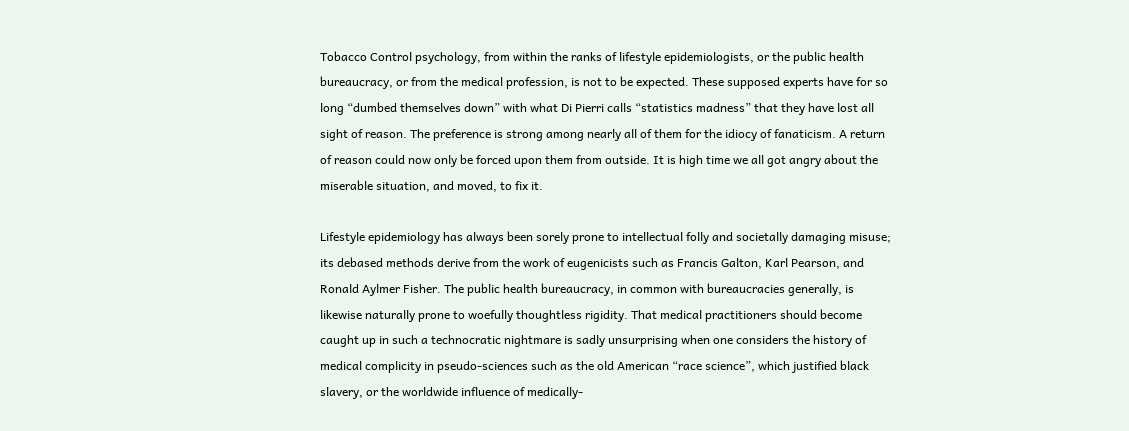Tobacco Control psychology, from within the ranks of lifestyle epidemiologists, or the public health bureaucracy, or from the medical profession, is not to be expected. These supposed experts have for so long “dumbed themselves down” with what Di Pierri calls “statistics madness” that they have lost all sight of reason. The preference is strong among nearly all of them for the idiocy of fanaticism. A return of reason could now only be forced upon them from outside. It is high time we all got angry about the miserable situation, and moved, to fix it.

Lifestyle epidemiology has always been sorely prone to intellectual folly and societally damaging misuse; its debased methods derive from the work of eugenicists such as Francis Galton, Karl Pearson, and Ronald Aylmer Fisher. The public health bureaucracy, in common with bureaucracies generally, is likewise naturally prone to woefully thoughtless rigidity. That medical practitioners should become caught up in such a technocratic nightmare is sadly unsurprising when one considers the history of medical complicity in pseudo-sciences such as the old American “race science”, which justified black slavery, or the worldwide influence of medically-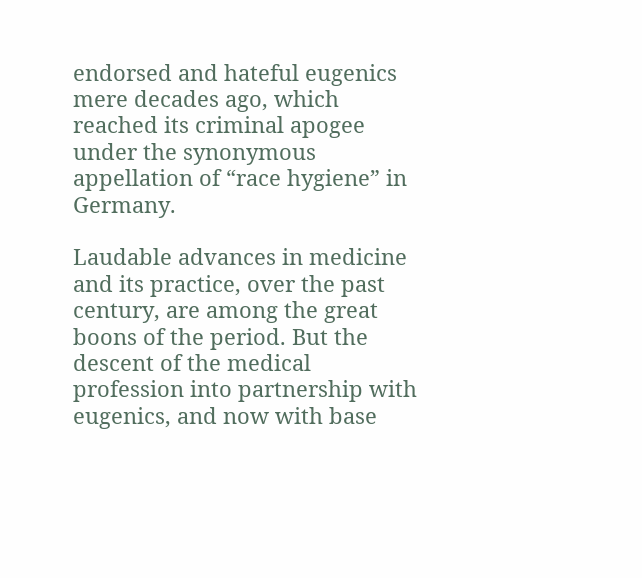endorsed and hateful eugenics mere decades ago, which reached its criminal apogee under the synonymous appellation of “race hygiene” in Germany.

Laudable advances in medicine and its practice, over the past century, are among the great boons of the period. But the descent of the medical profession into partnership with eugenics, and now with base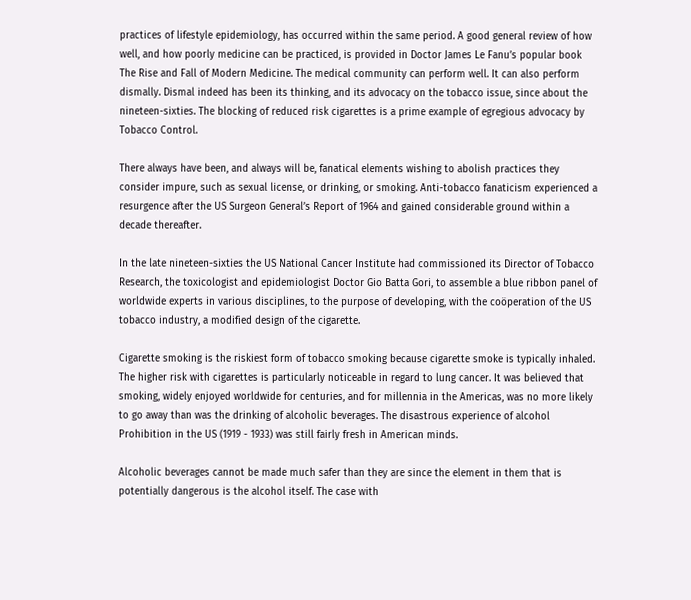practices of lifestyle epidemiology, has occurred within the same period. A good general review of how well, and how poorly medicine can be practiced, is provided in Doctor James Le Fanu’s popular book The Rise and Fall of Modern Medicine. The medical community can perform well. It can also perform dismally. Dismal indeed has been its thinking, and its advocacy on the tobacco issue, since about the nineteen-sixties. The blocking of reduced risk cigarettes is a prime example of egregious advocacy by Tobacco Control.

There always have been, and always will be, fanatical elements wishing to abolish practices they consider impure, such as sexual license, or drinking, or smoking. Anti-tobacco fanaticism experienced a resurgence after the US Surgeon General’s Report of 1964 and gained considerable ground within a decade thereafter.

In the late nineteen-sixties the US National Cancer Institute had commissioned its Director of Tobacco Research, the toxicologist and epidemiologist Doctor Gio Batta Gori, to assemble a blue ribbon panel of worldwide experts in various disciplines, to the purpose of developing, with the coöperation of the US tobacco industry, a modified design of the cigarette.

Cigarette smoking is the riskiest form of tobacco smoking because cigarette smoke is typically inhaled. The higher risk with cigarettes is particularly noticeable in regard to lung cancer. It was believed that smoking, widely enjoyed worldwide for centuries, and for millennia in the Americas, was no more likely to go away than was the drinking of alcoholic beverages. The disastrous experience of alcohol Prohibition in the US (1919 - 1933) was still fairly fresh in American minds.

Alcoholic beverages cannot be made much safer than they are since the element in them that is potentially dangerous is the alcohol itself. The case with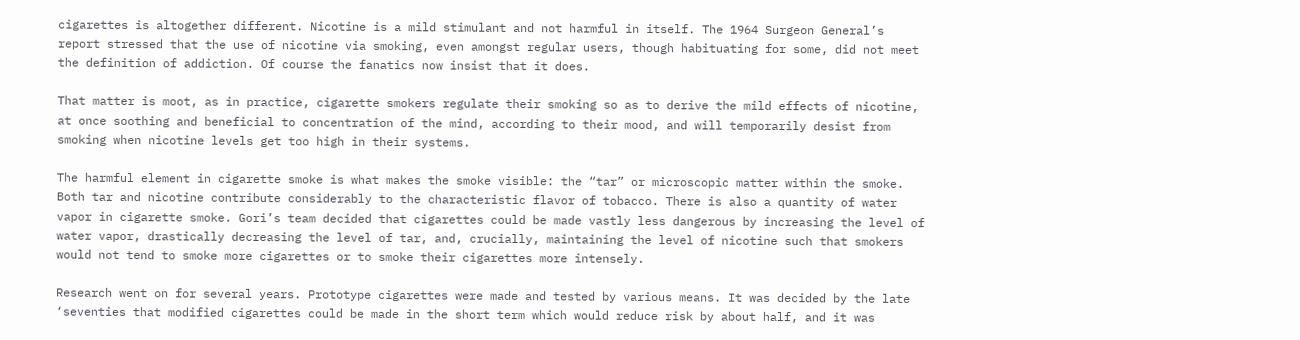cigarettes is altogether different. Nicotine is a mild stimulant and not harmful in itself. The 1964 Surgeon General’s report stressed that the use of nicotine via smoking, even amongst regular users, though habituating for some, did not meet the definition of addiction. Of course the fanatics now insist that it does.

That matter is moot, as in practice, cigarette smokers regulate their smoking so as to derive the mild effects of nicotine, at once soothing and beneficial to concentration of the mind, according to their mood, and will temporarily desist from smoking when nicotine levels get too high in their systems.

The harmful element in cigarette smoke is what makes the smoke visible: the “tar” or microscopic matter within the smoke. Both tar and nicotine contribute considerably to the characteristic flavor of tobacco. There is also a quantity of water vapor in cigarette smoke. Gori’s team decided that cigarettes could be made vastly less dangerous by increasing the level of water vapor, drastically decreasing the level of tar, and, crucially, maintaining the level of nicotine such that smokers would not tend to smoke more cigarettes or to smoke their cigarettes more intensely.

Research went on for several years. Prototype cigarettes were made and tested by various means. It was decided by the late ‘seventies that modified cigarettes could be made in the short term which would reduce risk by about half, and it was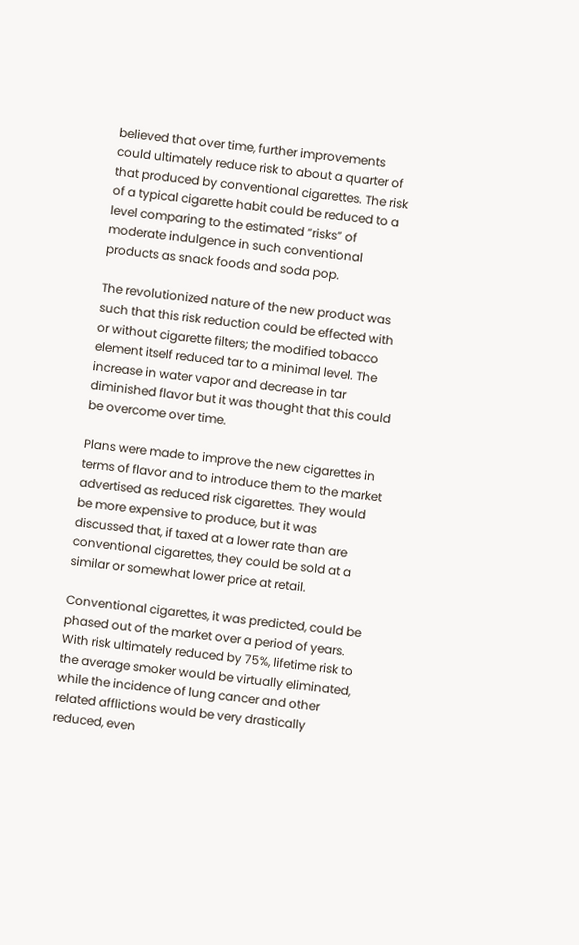believed that over time, further improvements could ultimately reduce risk to about a quarter of that produced by conventional cigarettes. The risk of a typical cigarette habit could be reduced to a level comparing to the estimated “risks” of moderate indulgence in such conventional products as snack foods and soda pop.

The revolutionized nature of the new product was such that this risk reduction could be effected with or without cigarette filters; the modified tobacco element itself reduced tar to a minimal level. The increase in water vapor and decrease in tar diminished flavor but it was thought that this could be overcome over time.

Plans were made to improve the new cigarettes in terms of flavor and to introduce them to the market advertised as reduced risk cigarettes. They would be more expensive to produce, but it was discussed that, if taxed at a lower rate than are conventional cigarettes, they could be sold at a similar or somewhat lower price at retail.

Conventional cigarettes, it was predicted, could be phased out of the market over a period of years. With risk ultimately reduced by 75%, lifetime risk to the average smoker would be virtually eliminated, while the incidence of lung cancer and other related afflictions would be very drastically reduced, even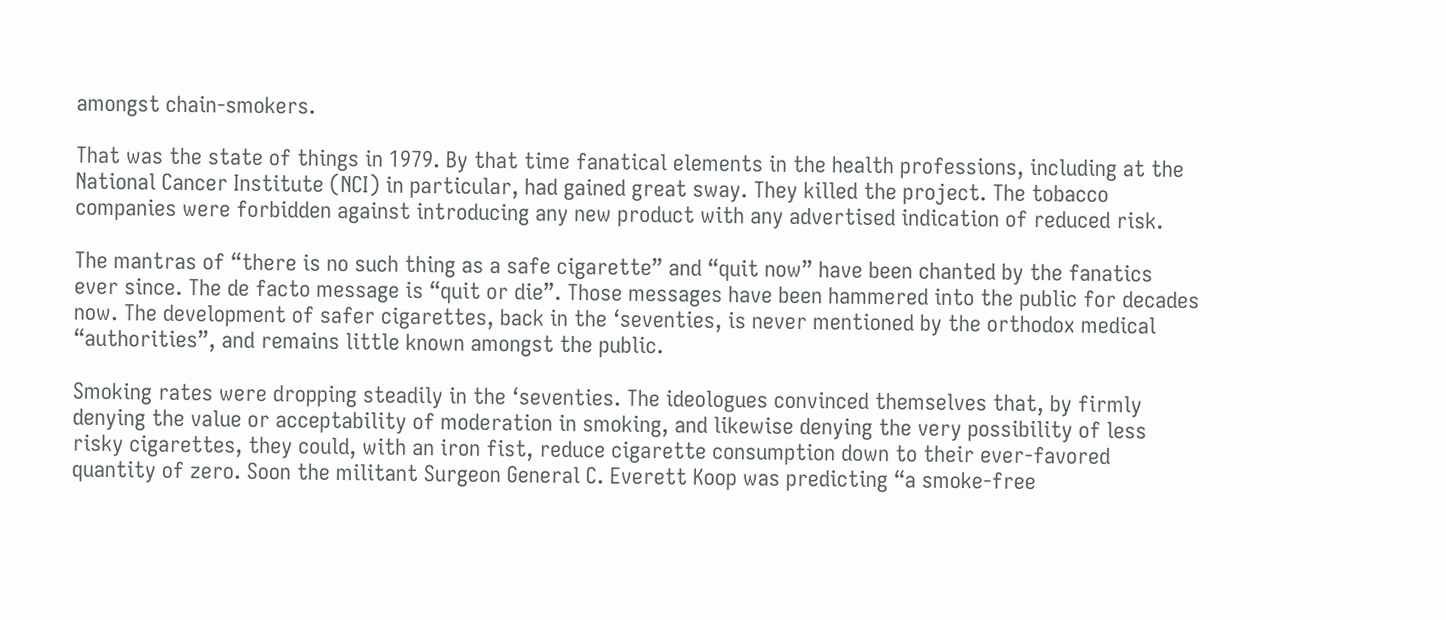amongst chain-smokers.

That was the state of things in 1979. By that time fanatical elements in the health professions, including at the National Cancer Institute (NCI) in particular, had gained great sway. They killed the project. The tobacco companies were forbidden against introducing any new product with any advertised indication of reduced risk.

The mantras of “there is no such thing as a safe cigarette” and “quit now” have been chanted by the fanatics ever since. The de facto message is “quit or die”. Those messages have been hammered into the public for decades now. The development of safer cigarettes, back in the ‘seventies, is never mentioned by the orthodox medical “authorities”, and remains little known amongst the public.

Smoking rates were dropping steadily in the ‘seventies. The ideologues convinced themselves that, by firmly denying the value or acceptability of moderation in smoking, and likewise denying the very possibility of less risky cigarettes, they could, with an iron fist, reduce cigarette consumption down to their ever-favored quantity of zero. Soon the militant Surgeon General C. Everett Koop was predicting “a smoke-free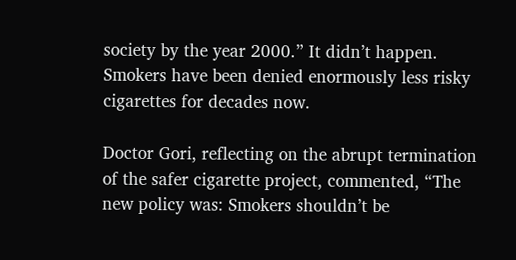society by the year 2000.” It didn’t happen. Smokers have been denied enormously less risky cigarettes for decades now.

Doctor Gori, reflecting on the abrupt termination of the safer cigarette project, commented, “The new policy was: Smokers shouldn’t be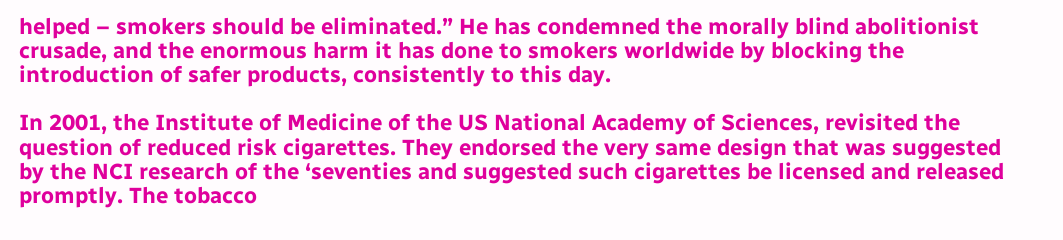helped – smokers should be eliminated.” He has condemned the morally blind abolitionist crusade, and the enormous harm it has done to smokers worldwide by blocking the introduction of safer products, consistently to this day.

In 2001, the Institute of Medicine of the US National Academy of Sciences, revisited the question of reduced risk cigarettes. They endorsed the very same design that was suggested by the NCI research of the ‘seventies and suggested such cigarettes be licensed and released promptly. The tobacco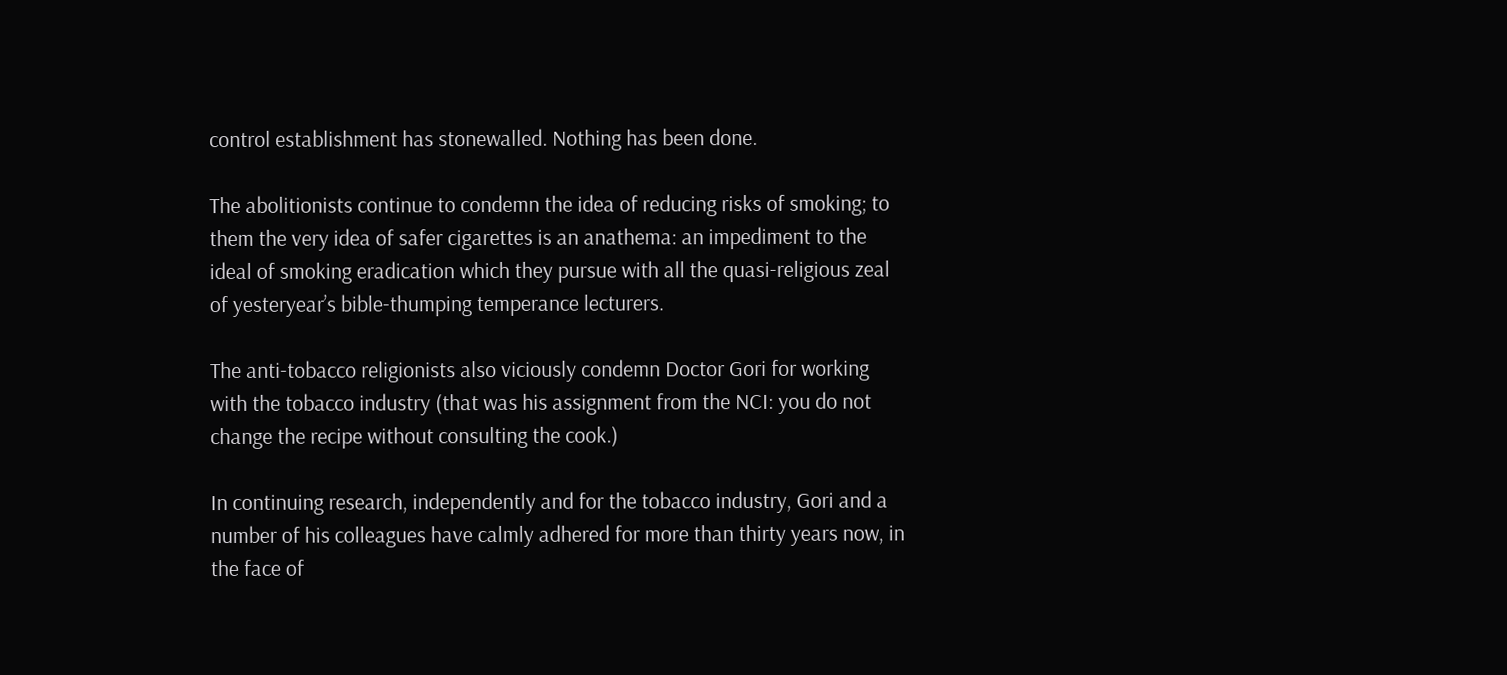control establishment has stonewalled. Nothing has been done.

The abolitionists continue to condemn the idea of reducing risks of smoking; to them the very idea of safer cigarettes is an anathema: an impediment to the ideal of smoking eradication which they pursue with all the quasi-religious zeal of yesteryear’s bible-thumping temperance lecturers.

The anti-tobacco religionists also viciously condemn Doctor Gori for working with the tobacco industry (that was his assignment from the NCI: you do not change the recipe without consulting the cook.)

In continuing research, independently and for the tobacco industry, Gori and a number of his colleagues have calmly adhered for more than thirty years now, in the face of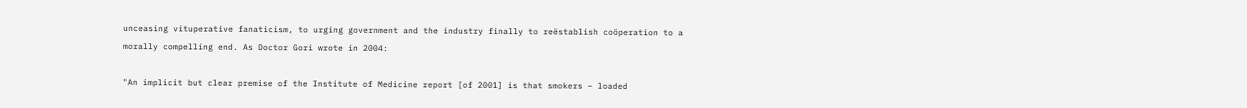unceasing vituperative fanaticism, to urging government and the industry finally to reëstablish coöperation to a morally compelling end. As Doctor Gori wrote in 2004:

"An implicit but clear premise of the Institute of Medicine report [of 2001] is that smokers – loaded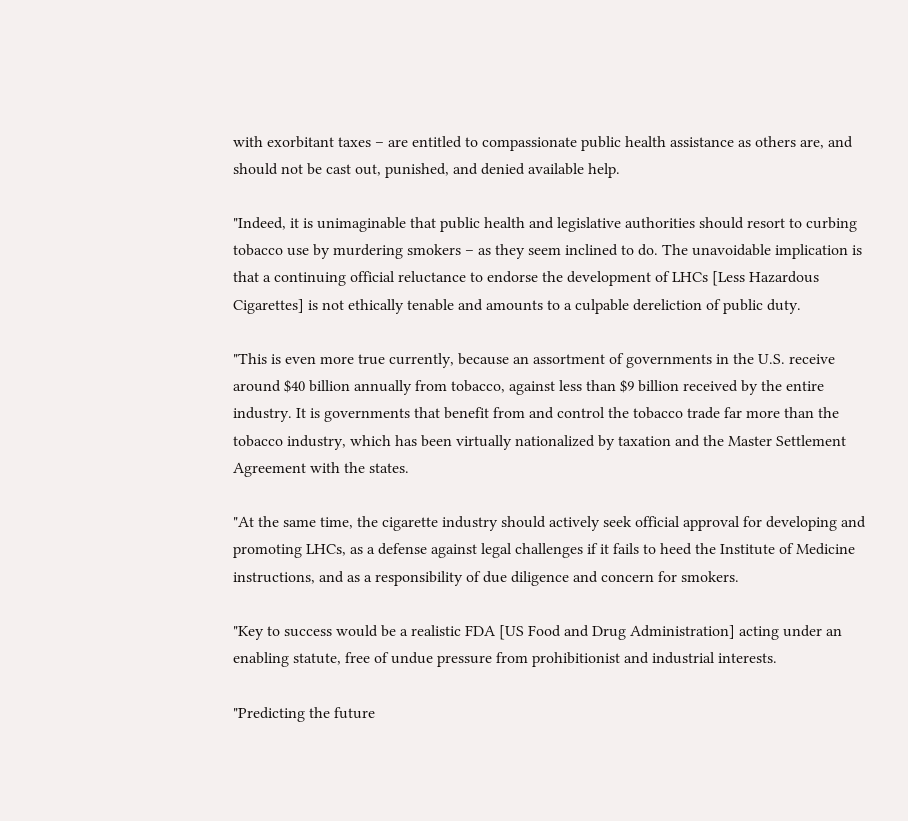with exorbitant taxes – are entitled to compassionate public health assistance as others are, and should not be cast out, punished, and denied available help.

"Indeed, it is unimaginable that public health and legislative authorities should resort to curbing tobacco use by murdering smokers – as they seem inclined to do. The unavoidable implication is that a continuing official reluctance to endorse the development of LHCs [Less Hazardous Cigarettes] is not ethically tenable and amounts to a culpable dereliction of public duty.

"This is even more true currently, because an assortment of governments in the U.S. receive around $40 billion annually from tobacco, against less than $9 billion received by the entire industry. It is governments that benefit from and control the tobacco trade far more than the tobacco industry, which has been virtually nationalized by taxation and the Master Settlement Agreement with the states.

"At the same time, the cigarette industry should actively seek official approval for developing and promoting LHCs, as a defense against legal challenges if it fails to heed the Institute of Medicine instructions, and as a responsibility of due diligence and concern for smokers.

"Key to success would be a realistic FDA [US Food and Drug Administration] acting under an enabling statute, free of undue pressure from prohibitionist and industrial interests.

"Predicting the future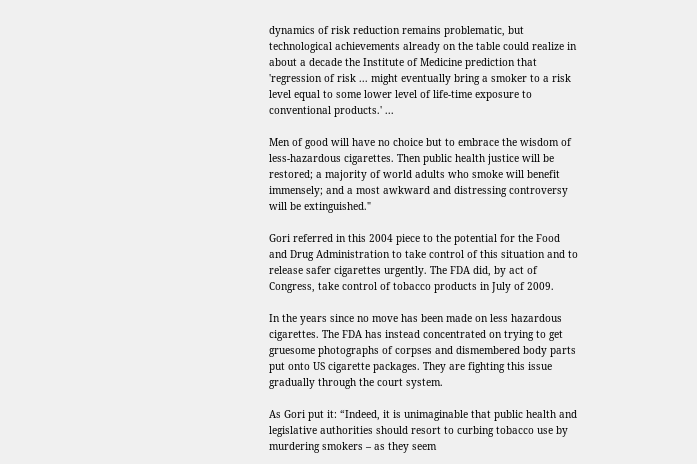dynamics of risk reduction remains problematic, but technological achievements already on the table could realize in about a decade the Institute of Medicine prediction that 'regression of risk ... might eventually bring a smoker to a risk level equal to some lower level of life-time exposure to conventional products.' ...

Men of good will have no choice but to embrace the wisdom of less-hazardous cigarettes. Then public health justice will be restored; a majority of world adults who smoke will benefit immensely; and a most awkward and distressing controversy will be extinguished."

Gori referred in this 2004 piece to the potential for the Food and Drug Administration to take control of this situation and to release safer cigarettes urgently. The FDA did, by act of Congress, take control of tobacco products in July of 2009.

In the years since no move has been made on less hazardous cigarettes. The FDA has instead concentrated on trying to get gruesome photographs of corpses and dismembered body parts put onto US cigarette packages. They are fighting this issue gradually through the court system.

As Gori put it: “Indeed, it is unimaginable that public health and legislative authorities should resort to curbing tobacco use by murdering smokers – as they seem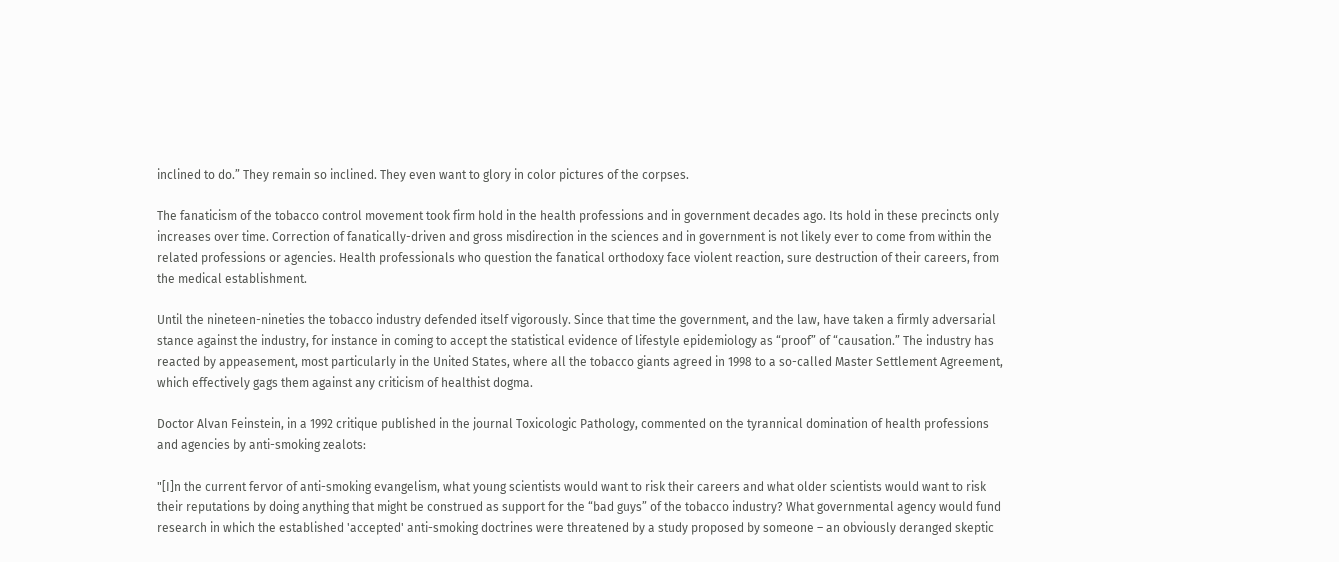inclined to do.” They remain so inclined. They even want to glory in color pictures of the corpses.

The fanaticism of the tobacco control movement took firm hold in the health professions and in government decades ago. Its hold in these precincts only increases over time. Correction of fanatically-driven and gross misdirection in the sciences and in government is not likely ever to come from within the related professions or agencies. Health professionals who question the fanatical orthodoxy face violent reaction, sure destruction of their careers, from the medical establishment.

Until the nineteen-nineties the tobacco industry defended itself vigorously. Since that time the government, and the law, have taken a firmly adversarial stance against the industry, for instance in coming to accept the statistical evidence of lifestyle epidemiology as “proof” of “causation.” The industry has reacted by appeasement, most particularly in the United States, where all the tobacco giants agreed in 1998 to a so-called Master Settlement Agreement, which effectively gags them against any criticism of healthist dogma.

Doctor Alvan Feinstein, in a 1992 critique published in the journal Toxicologic Pathology, commented on the tyrannical domination of health professions and agencies by anti-smoking zealots:

"[I]n the current fervor of anti-smoking evangelism, what young scientists would want to risk their careers and what older scientists would want to risk their reputations by doing anything that might be construed as support for the “bad guys” of the tobacco industry? What governmental agency would fund research in which the established 'accepted' anti-smoking doctrines were threatened by a study proposed by someone – an obviously deranged skeptic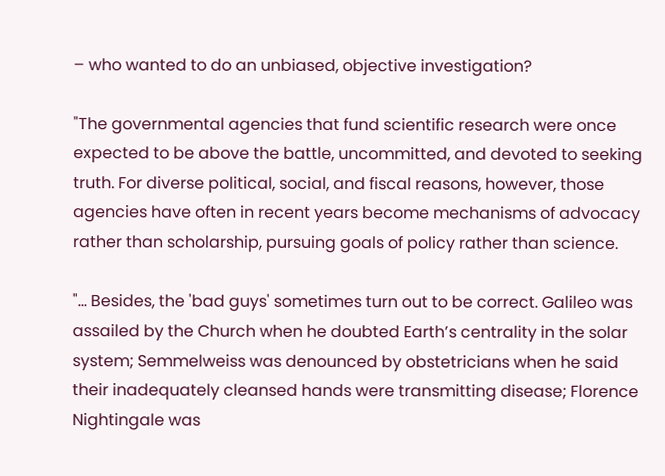– who wanted to do an unbiased, objective investigation?

"The governmental agencies that fund scientific research were once expected to be above the battle, uncommitted, and devoted to seeking truth. For diverse political, social, and fiscal reasons, however, those agencies have often in recent years become mechanisms of advocacy rather than scholarship, pursuing goals of policy rather than science.

"... Besides, the 'bad guys' sometimes turn out to be correct. Galileo was assailed by the Church when he doubted Earth’s centrality in the solar system; Semmelweiss was denounced by obstetricians when he said their inadequately cleansed hands were transmitting disease; Florence Nightingale was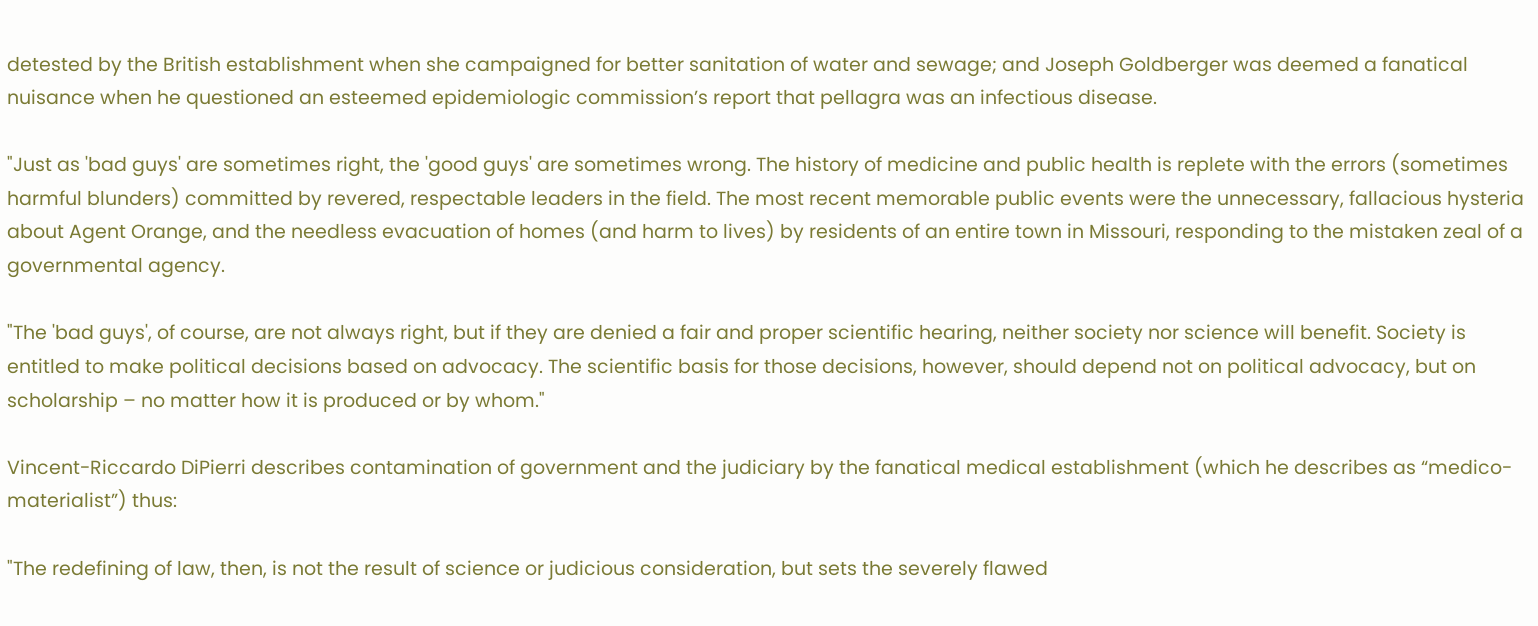detested by the British establishment when she campaigned for better sanitation of water and sewage; and Joseph Goldberger was deemed a fanatical nuisance when he questioned an esteemed epidemiologic commission’s report that pellagra was an infectious disease.

"Just as 'bad guys' are sometimes right, the 'good guys' are sometimes wrong. The history of medicine and public health is replete with the errors (sometimes harmful blunders) committed by revered, respectable leaders in the field. The most recent memorable public events were the unnecessary, fallacious hysteria about Agent Orange, and the needless evacuation of homes (and harm to lives) by residents of an entire town in Missouri, responding to the mistaken zeal of a governmental agency.

"The 'bad guys', of course, are not always right, but if they are denied a fair and proper scientific hearing, neither society nor science will benefit. Society is entitled to make political decisions based on advocacy. The scientific basis for those decisions, however, should depend not on political advocacy, but on scholarship – no matter how it is produced or by whom."

Vincent-Riccardo DiPierri describes contamination of government and the judiciary by the fanatical medical establishment (which he describes as “medico-materialist”) thus:

"The redefining of law, then, is not the result of science or judicious consideration, but sets the severely flawed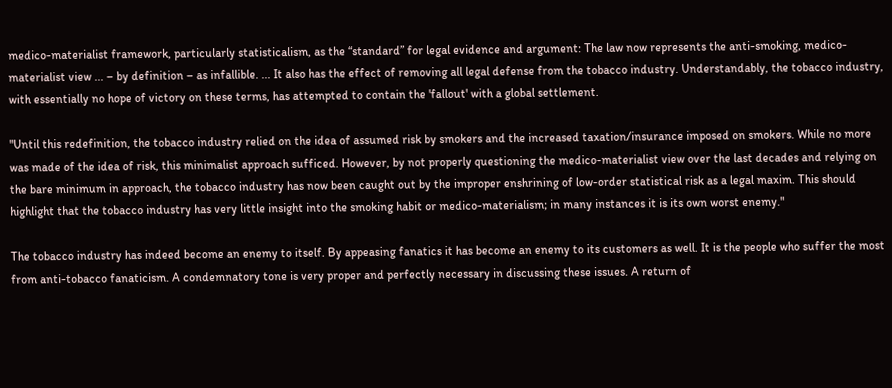medico-materialist framework, particularly statisticalism, as the “standard” for legal evidence and argument: The law now represents the anti-smoking, medico-materialist view ... – by definition – as infallible. ... It also has the effect of removing all legal defense from the tobacco industry. Understandably, the tobacco industry, with essentially no hope of victory on these terms, has attempted to contain the 'fallout' with a global settlement.

"Until this redefinition, the tobacco industry relied on the idea of assumed risk by smokers and the increased taxation/insurance imposed on smokers. While no more was made of the idea of risk, this minimalist approach sufficed. However, by not properly questioning the medico-materialist view over the last decades and relying on the bare minimum in approach, the tobacco industry has now been caught out by the improper enshrining of low-order statistical risk as a legal maxim. This should highlight that the tobacco industry has very little insight into the smoking habit or medico-materialism; in many instances it is its own worst enemy."

The tobacco industry has indeed become an enemy to itself. By appeasing fanatics it has become an enemy to its customers as well. It is the people who suffer the most from anti-tobacco fanaticism. A condemnatory tone is very proper and perfectly necessary in discussing these issues. A return of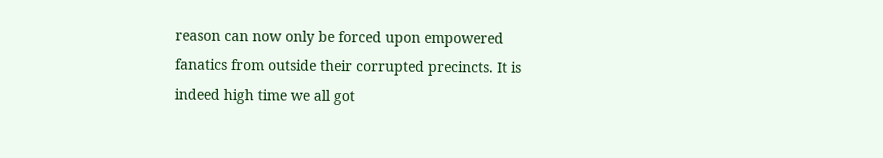reason can now only be forced upon empowered fanatics from outside their corrupted precincts. It is indeed high time we all got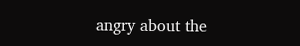angry about the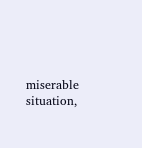miserable situation,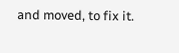and moved, to fix it.